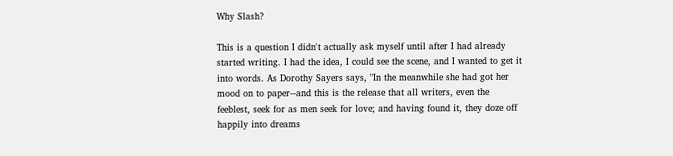Why Slash?

This is a question I didn't actually ask myself until after I had already started writing. I had the idea, I could see the scene, and I wanted to get it into words. As Dorothy Sayers says, "In the meanwhile she had got her mood on to paper--and this is the release that all writers, even the feeblest, seek for as men seek for love; and having found it, they doze off happily into dreams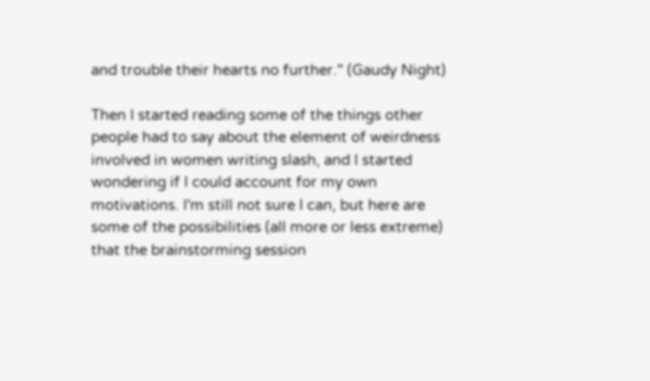and trouble their hearts no further." (Gaudy Night)

Then I started reading some of the things other people had to say about the element of weirdness involved in women writing slash, and I started wondering if I could account for my own motivations. I'm still not sure I can, but here are some of the possibilities (all more or less extreme) that the brainstorming session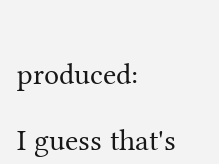produced:

I guess that's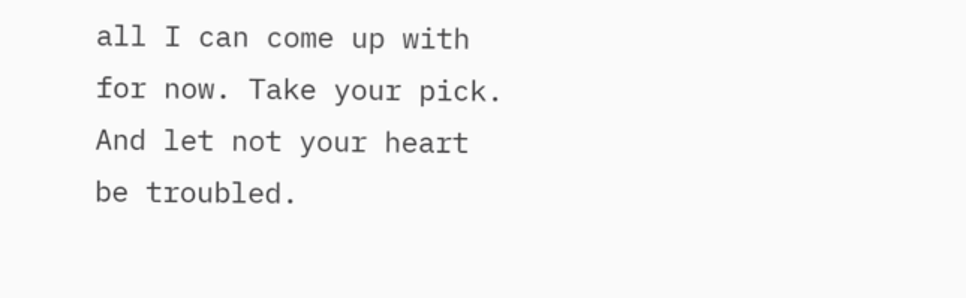all I can come up with for now. Take your pick. And let not your heart be troubled.